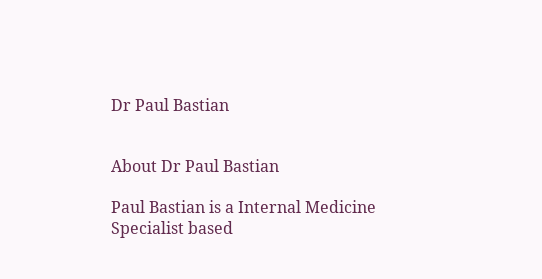Dr Paul Bastian


About Dr Paul Bastian

Paul Bastian is a Internal Medicine Specialist based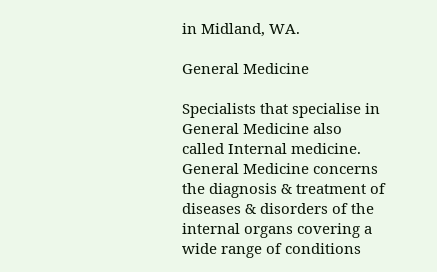in Midland, WA.

General Medicine

Specialists that specialise in General Medicine also called Internal medicine. General Medicine concerns the diagnosis & treatment of diseases & disorders of the internal organs covering a wide range of conditions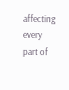affecting every part of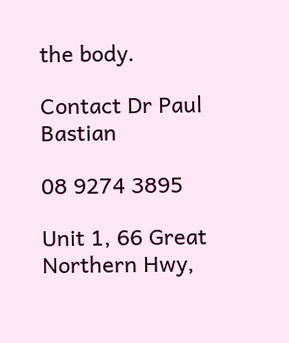the body.

Contact Dr Paul Bastian

08 9274 3895

Unit 1, 66 Great Northern Hwy,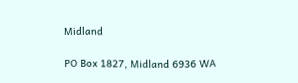Midland

PO Box 1827, Midland 6936 WA